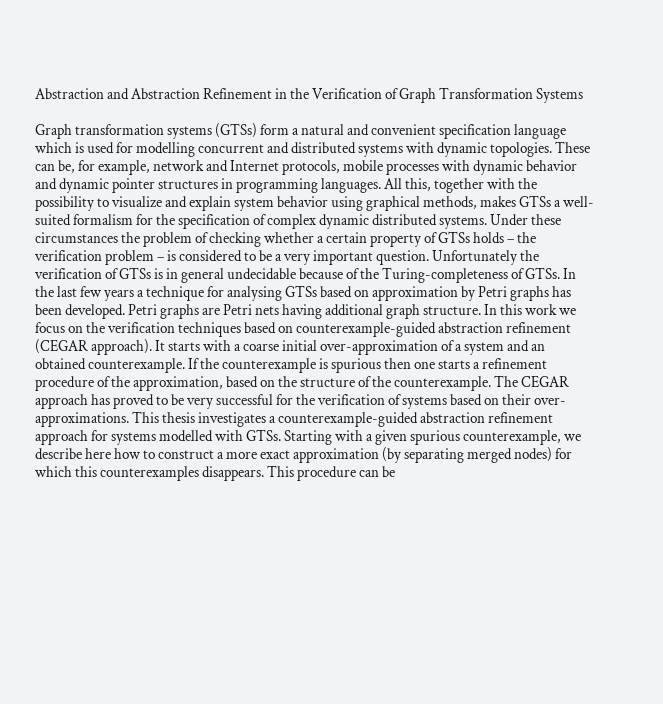Abstraction and Abstraction Refinement in the Verification of Graph Transformation Systems

Graph transformation systems (GTSs) form a natural and convenient specification language which is used for modelling concurrent and distributed systems with dynamic topologies. These can be, for example, network and Internet protocols, mobile processes with dynamic behavior and dynamic pointer structures in programming languages. All this, together with the possibility to visualize and explain system behavior using graphical methods, makes GTSs a well-suited formalism for the specification of complex dynamic distributed systems. Under these circumstances the problem of checking whether a certain property of GTSs holds – the verification problem – is considered to be a very important question. Unfortunately the verification of GTSs is in general undecidable because of the Turing-completeness of GTSs. In the last few years a technique for analysing GTSs based on approximation by Petri graphs has been developed. Petri graphs are Petri nets having additional graph structure. In this work we focus on the verification techniques based on counterexample-guided abstraction refinement (CEGAR approach). It starts with a coarse initial over-approximation of a system and an obtained counterexample. If the counterexample is spurious then one starts a refinement procedure of the approximation, based on the structure of the counterexample. The CEGAR approach has proved to be very successful for the verification of systems based on their over-approximations. This thesis investigates a counterexample-guided abstraction refinement approach for systems modelled with GTSs. Starting with a given spurious counterexample, we describe here how to construct a more exact approximation (by separating merged nodes) for which this counterexamples disappears. This procedure can be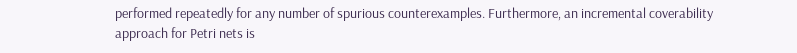performed repeatedly for any number of spurious counterexamples. Furthermore, an incremental coverability approach for Petri nets is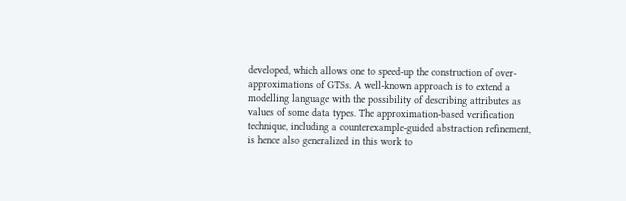developed, which allows one to speed-up the construction of over-approximations of GTSs. A well-known approach is to extend a modelling language with the possibility of describing attributes as values of some data types. The approximation-based verification technique, including a counterexample-guided abstraction refinement, is hence also generalized in this work to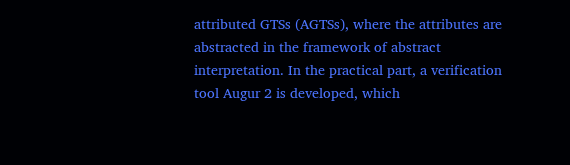attributed GTSs (AGTSs), where the attributes are abstracted in the framework of abstract interpretation. In the practical part, a verification tool Augur 2 is developed, which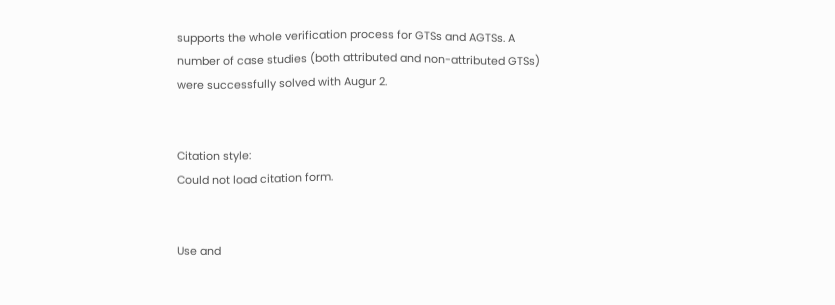supports the whole verification process for GTSs and AGTSs. A number of case studies (both attributed and non-attributed GTSs) were successfully solved with Augur 2.


Citation style:
Could not load citation form.


Use and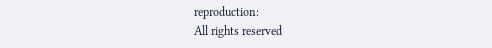reproduction:
All rights reserved